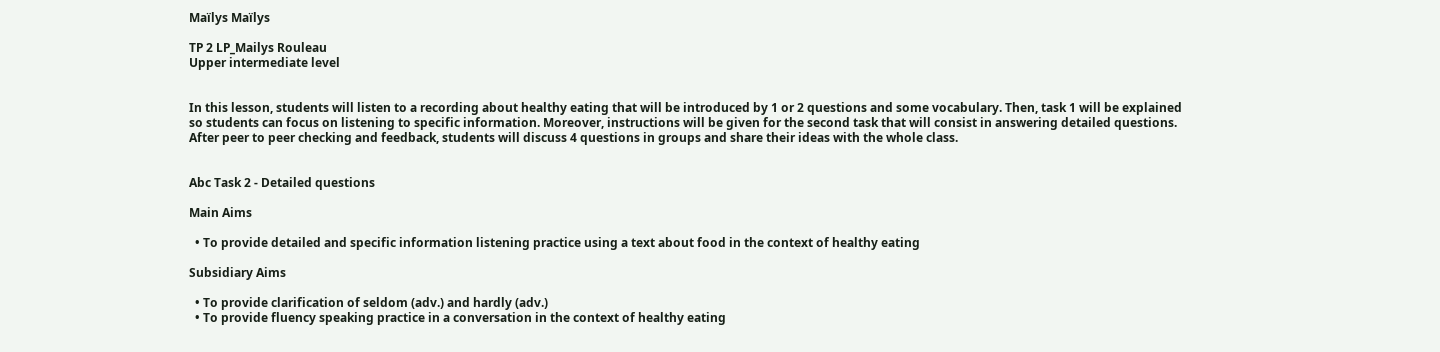Maïlys Maïlys

TP 2 LP_Mailys Rouleau
Upper intermediate level


In this lesson, students will listen to a recording about healthy eating that will be introduced by 1 or 2 questions and some vocabulary. Then, task 1 will be explained so students can focus on listening to specific information. Moreover, instructions will be given for the second task that will consist in answering detailed questions. After peer to peer checking and feedback, students will discuss 4 questions in groups and share their ideas with the whole class.


Abc Task 2 - Detailed questions

Main Aims

  • To provide detailed and specific information listening practice using a text about food in the context of healthy eating

Subsidiary Aims

  • To provide clarification of seldom (adv.) and hardly (adv.)
  • To provide fluency speaking practice in a conversation in the context of healthy eating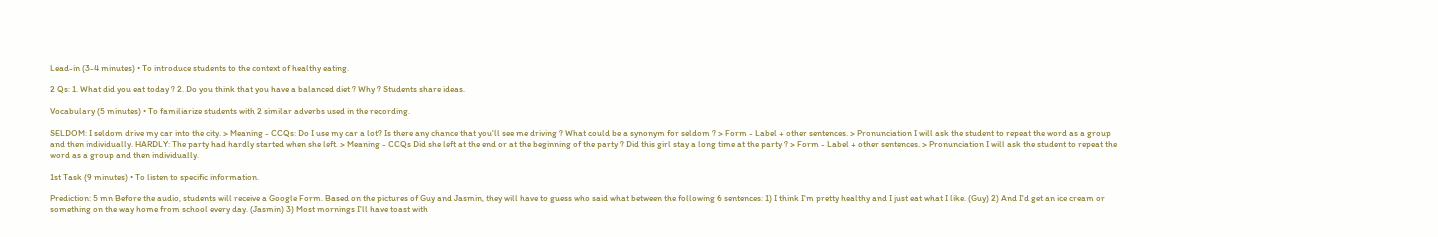Lead-in (3-4 minutes) • To introduce students to the context of healthy eating.

2 Qs: 1. What did you eat today ? 2. Do you think that you have a balanced diet ? Why ? Students share ideas.

Vocabulary (5 minutes) • To familiarize students with 2 similar adverbs used in the recording.

SELDOM: I seldom drive my car into the city. > Meaning - CCQs: Do I use my car a lot? Is there any chance that you'll see me driving ? What could be a synonym for seldom ? > Form - Label + other sentences. > Pronunciation I will ask the student to repeat the word as a group and then individually. HARDLY: The party had hardly started when she left. > Meaning - CCQs Did she left at the end or at the beginning of the party ? Did this girl stay a long time at the party ? > Form - Label + other sentences. > Pronunciation I will ask the student to repeat the word as a group and then individually.

1st Task (9 minutes) • To listen to specific information.

Prediction: 5 mn Before the audio, students will receive a Google Form. Based on the pictures of Guy and Jasmin, they will have to guess who said what between the following 6 sentences: 1) I think I'm pretty healthy and I just eat what I like. (Guy) 2) And I'd get an ice cream or something on the way home from school every day. (Jasmin) 3) Most mornings I'll have toast with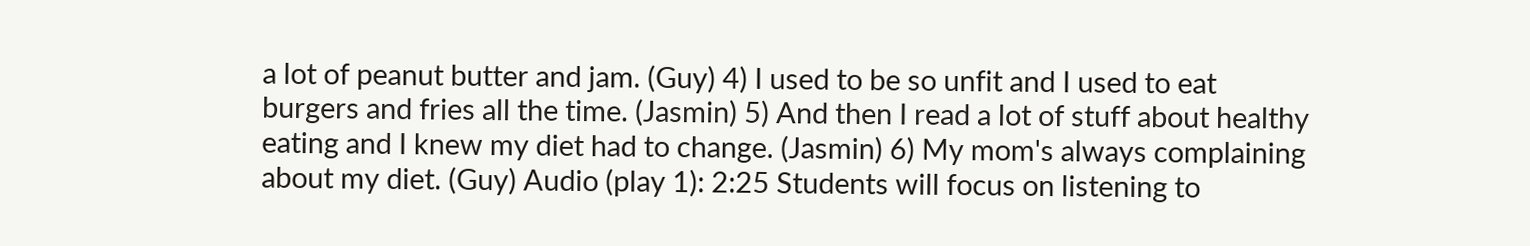a lot of peanut butter and jam. (Guy) 4) I used to be so unfit and I used to eat burgers and fries all the time. (Jasmin) 5) And then I read a lot of stuff about healthy eating and I knew my diet had to change. (Jasmin) 6) My mom's always complaining about my diet. (Guy) Audio (play 1): 2:25 Students will focus on listening to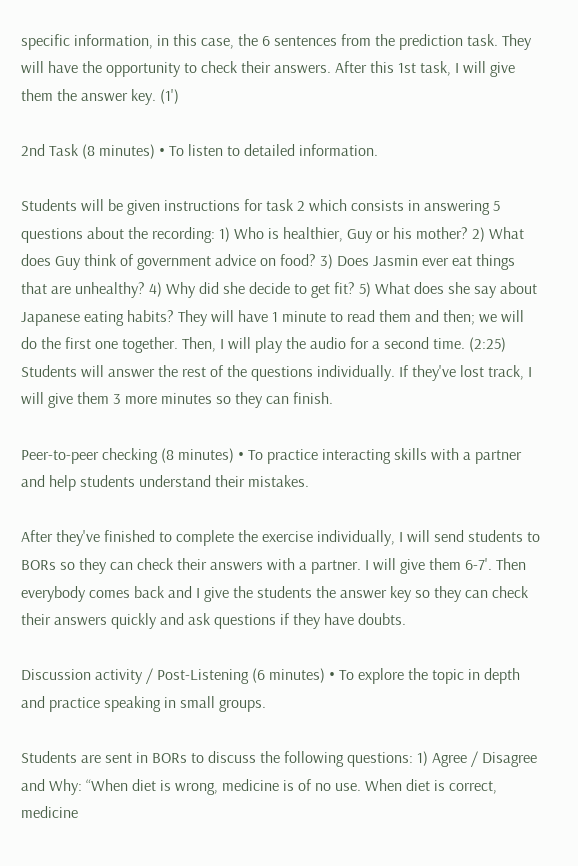specific information, in this case, the 6 sentences from the prediction task. They will have the opportunity to check their answers. After this 1st task, I will give them the answer key. (1')

2nd Task (8 minutes) • To listen to detailed information.

Students will be given instructions for task 2 which consists in answering 5 questions about the recording: 1) Who is healthier, Guy or his mother? 2) What does Guy think of government advice on food? 3) Does Jasmin ever eat things that are unhealthy? 4) Why did she decide to get fit? 5) What does she say about Japanese eating habits? They will have 1 minute to read them and then; we will do the first one together. Then, I will play the audio for a second time. (2:25) Students will answer the rest of the questions individually. If they've lost track, I will give them 3 more minutes so they can finish.

Peer-to-peer checking (8 minutes) • To practice interacting skills with a partner and help students understand their mistakes.

After they've finished to complete the exercise individually, I will send students to BORs so they can check their answers with a partner. I will give them 6-7'. Then everybody comes back and I give the students the answer key so they can check their answers quickly and ask questions if they have doubts.

Discussion activity / Post-Listening (6 minutes) • To explore the topic in depth and practice speaking in small groups.

Students are sent in BORs to discuss the following questions: 1) Agree / Disagree and Why: “When diet is wrong, medicine is of no use. When diet is correct, medicine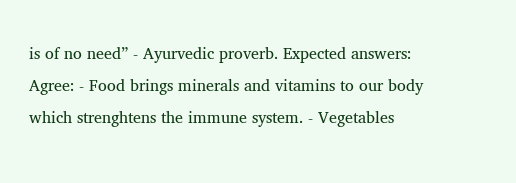is of no need” - Ayurvedic proverb. Expected answers: Agree: - Food brings minerals and vitamins to our body which strenghtens the immune system. - Vegetables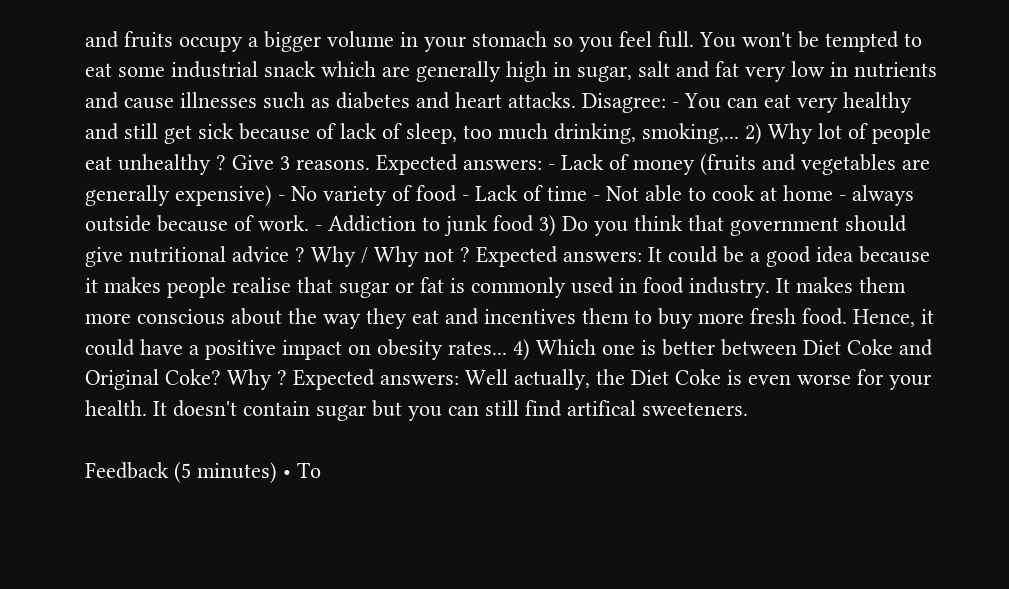and fruits occupy a bigger volume in your stomach so you feel full. You won't be tempted to eat some industrial snack which are generally high in sugar, salt and fat very low in nutrients and cause illnesses such as diabetes and heart attacks. Disagree: - You can eat very healthy and still get sick because of lack of sleep, too much drinking, smoking,... 2) Why lot of people eat unhealthy ? Give 3 reasons. Expected answers: - Lack of money (fruits and vegetables are generally expensive) - No variety of food - Lack of time - Not able to cook at home - always outside because of work. - Addiction to junk food 3) Do you think that government should give nutritional advice ? Why / Why not ? Expected answers: It could be a good idea because it makes people realise that sugar or fat is commonly used in food industry. It makes them more conscious about the way they eat and incentives them to buy more fresh food. Hence, it could have a positive impact on obesity rates... 4) Which one is better between Diet Coke and Original Coke? Why ? Expected answers: Well actually, the Diet Coke is even worse for your health. It doesn't contain sugar but you can still find artifical sweeteners.

Feedback (5 minutes) • To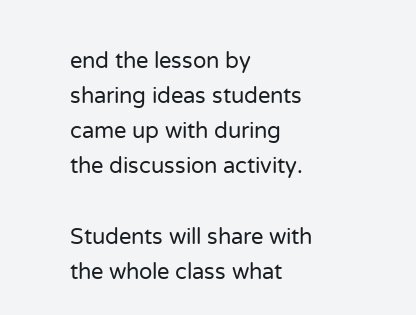end the lesson by sharing ideas students came up with during the discussion activity.

Students will share with the whole class what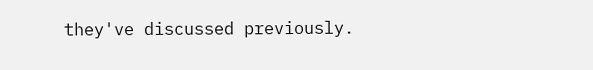they've discussed previously.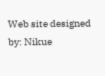Web site designed by: Nikue